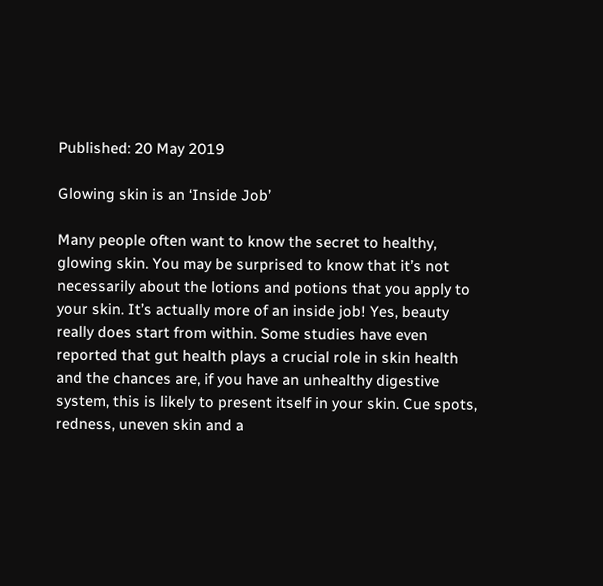Published: 20 May 2019

Glowing skin is an ‘Inside Job’

Many people often want to know the secret to healthy, glowing skin. You may be surprised to know that it’s not necessarily about the lotions and potions that you apply to your skin. It’s actually more of an inside job! Yes, beauty really does start from within. Some studies have even reported that gut health plays a crucial role in skin health and the chances are, if you have an unhealthy digestive system, this is likely to present itself in your skin. Cue spots, redness, uneven skin and a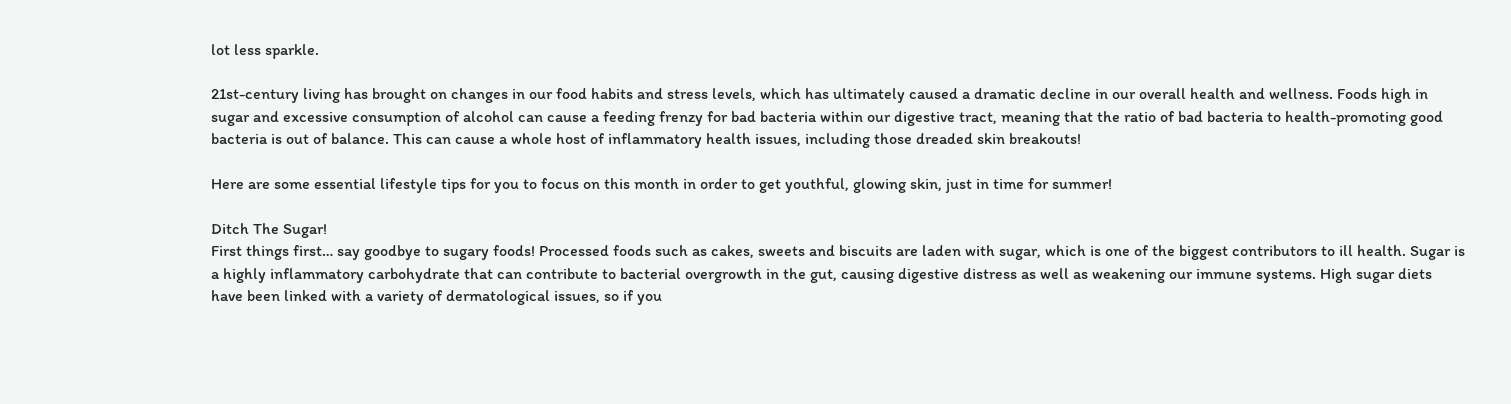lot less sparkle.

21st-century living has brought on changes in our food habits and stress levels, which has ultimately caused a dramatic decline in our overall health and wellness. Foods high in sugar and excessive consumption of alcohol can cause a feeding frenzy for bad bacteria within our digestive tract, meaning that the ratio of bad bacteria to health-promoting good bacteria is out of balance. This can cause a whole host of inflammatory health issues, including those dreaded skin breakouts!

Here are some essential lifestyle tips for you to focus on this month in order to get youthful, glowing skin, just in time for summer!

Ditch The Sugar!
First things first… say goodbye to sugary foods! Processed foods such as cakes, sweets and biscuits are laden with sugar, which is one of the biggest contributors to ill health. Sugar is a highly inflammatory carbohydrate that can contribute to bacterial overgrowth in the gut, causing digestive distress as well as weakening our immune systems. High sugar diets have been linked with a variety of dermatological issues, so if you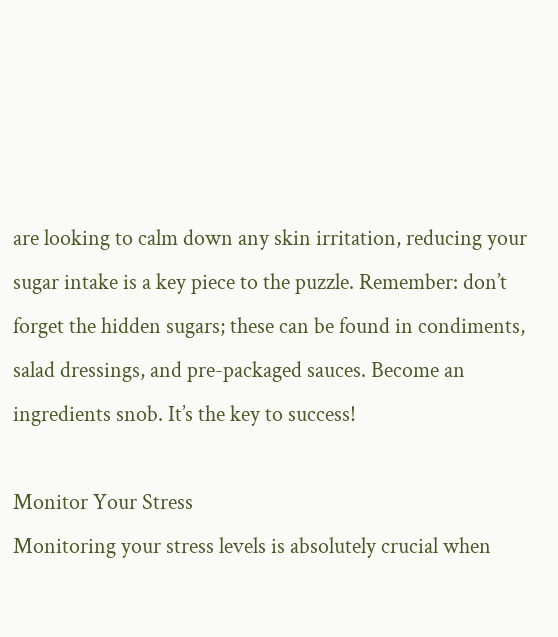are looking to calm down any skin irritation, reducing your sugar intake is a key piece to the puzzle. Remember: don’t forget the hidden sugars; these can be found in condiments, salad dressings, and pre-packaged sauces. Become an ingredients snob. It’s the key to success!

Monitor Your Stress
Monitoring your stress levels is absolutely crucial when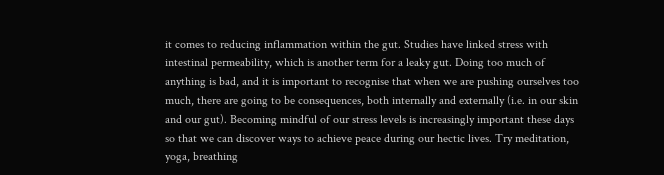it comes to reducing inflammation within the gut. Studies have linked stress with intestinal permeability, which is another term for a leaky gut. Doing too much of anything is bad, and it is important to recognise that when we are pushing ourselves too much, there are going to be consequences, both internally and externally (i.e. in our skin and our gut). Becoming mindful of our stress levels is increasingly important these days so that we can discover ways to achieve peace during our hectic lives. Try meditation, yoga, breathing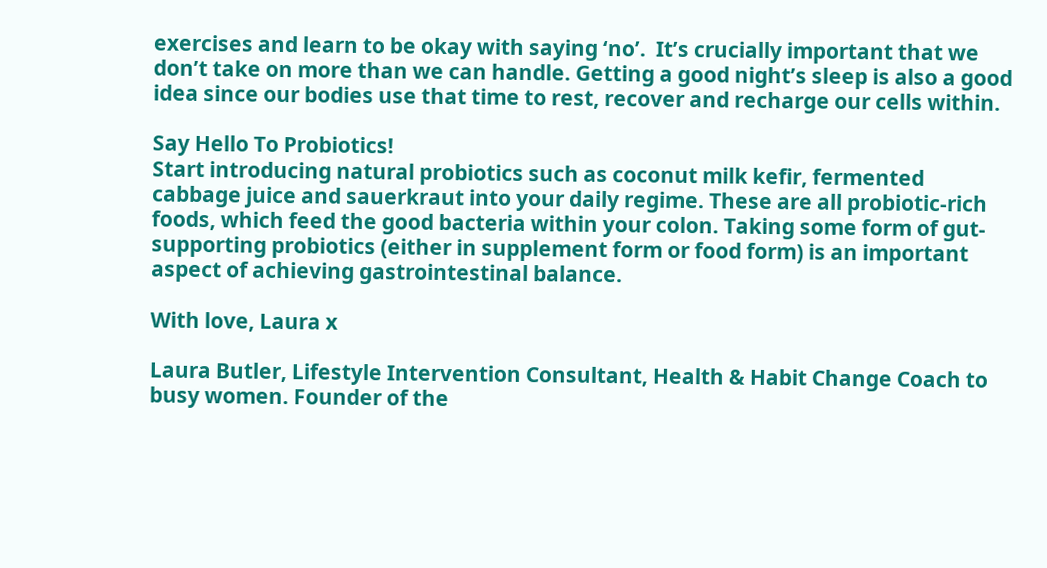exercises and learn to be okay with saying ‘no’.  It’s crucially important that we don’t take on more than we can handle. Getting a good night’s sleep is also a good idea since our bodies use that time to rest, recover and recharge our cells within.

Say Hello To Probiotics!
Start introducing natural probiotics such as coconut milk kefir, fermented cabbage juice and sauerkraut into your daily regime. These are all probiotic-rich foods, which feed the good bacteria within your colon. Taking some form of gut-supporting probiotics (either in supplement form or food form) is an important aspect of achieving gastrointestinal balance.

With love, Laura x

Laura Butler, Lifestyle Intervention Consultant, Health & Habit Change Coach to busy women. Founder of the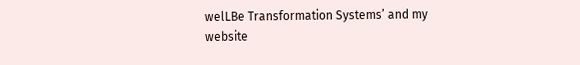welLBe Transformation Systems’ and my website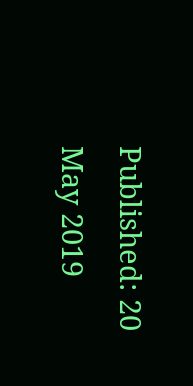Published: 20 May 2019